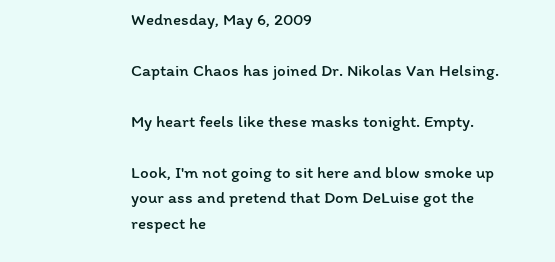Wednesday, May 6, 2009

Captain Chaos has joined Dr. Nikolas Van Helsing.

My heart feels like these masks tonight. Empty.

Look, I'm not going to sit here and blow smoke up your ass and pretend that Dom DeLuise got the respect he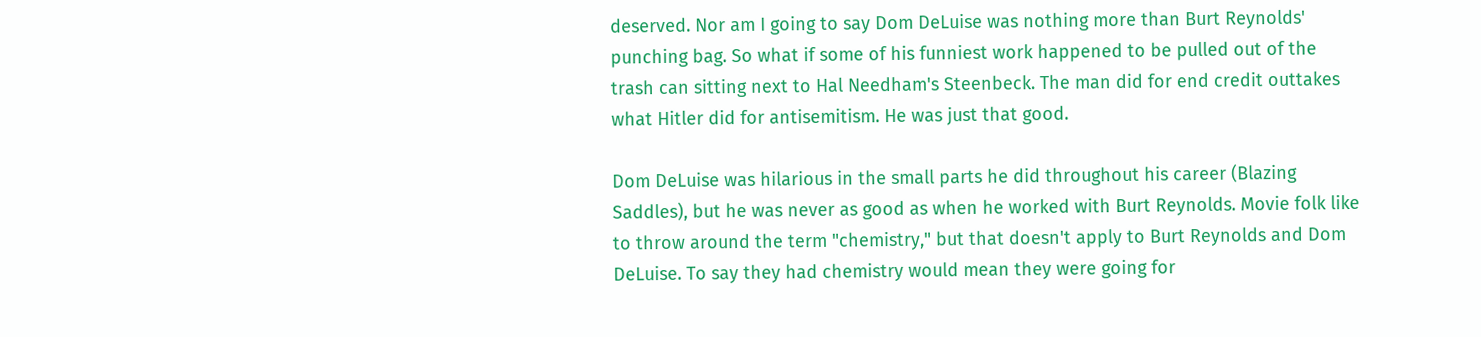deserved. Nor am I going to say Dom DeLuise was nothing more than Burt Reynolds' punching bag. So what if some of his funniest work happened to be pulled out of the trash can sitting next to Hal Needham's Steenbeck. The man did for end credit outtakes what Hitler did for antisemitism. He was just that good.

Dom DeLuise was hilarious in the small parts he did throughout his career (Blazing Saddles), but he was never as good as when he worked with Burt Reynolds. Movie folk like to throw around the term "chemistry," but that doesn't apply to Burt Reynolds and Dom DeLuise. To say they had chemistry would mean they were going for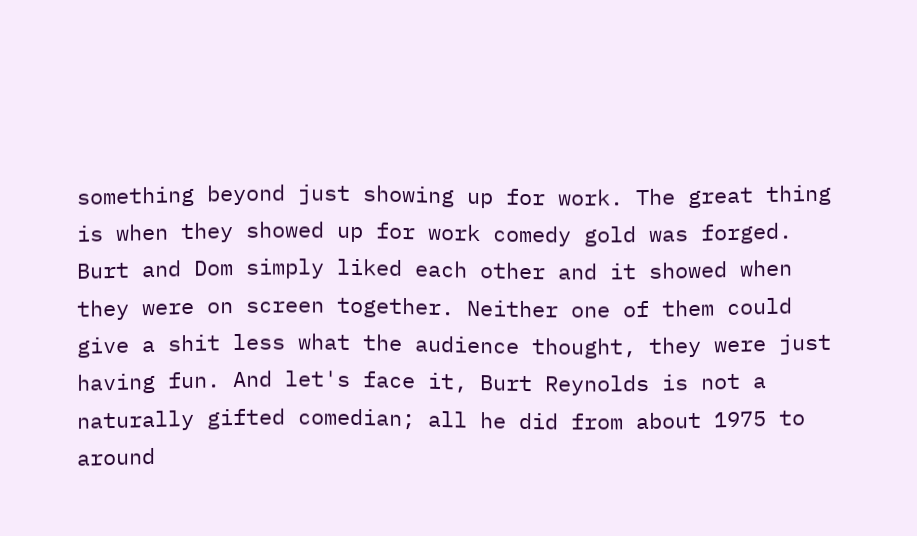something beyond just showing up for work. The great thing is when they showed up for work comedy gold was forged. Burt and Dom simply liked each other and it showed when they were on screen together. Neither one of them could give a shit less what the audience thought, they were just having fun. And let's face it, Burt Reynolds is not a naturally gifted comedian; all he did from about 1975 to around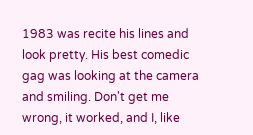1983 was recite his lines and look pretty. His best comedic gag was looking at the camera and smiling. Don't get me wrong, it worked, and I, like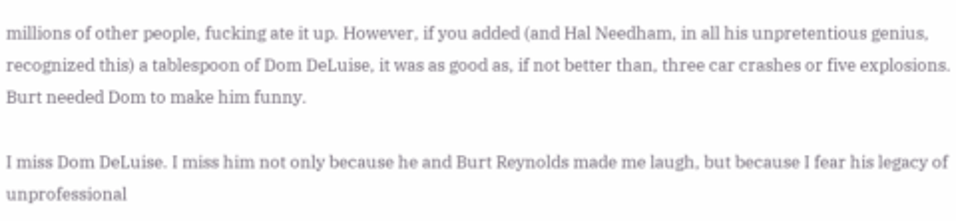millions of other people, fucking ate it up. However, if you added (and Hal Needham, in all his unpretentious genius, recognized this) a tablespoon of Dom DeLuise, it was as good as, if not better than, three car crashes or five explosions. Burt needed Dom to make him funny.

I miss Dom DeLuise. I miss him not only because he and Burt Reynolds made me laugh, but because I fear his legacy of unprofessional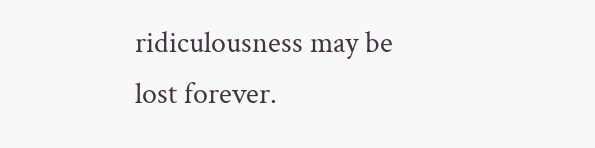ridiculousness may be lost forever.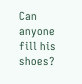Can anyone fill his shoes?